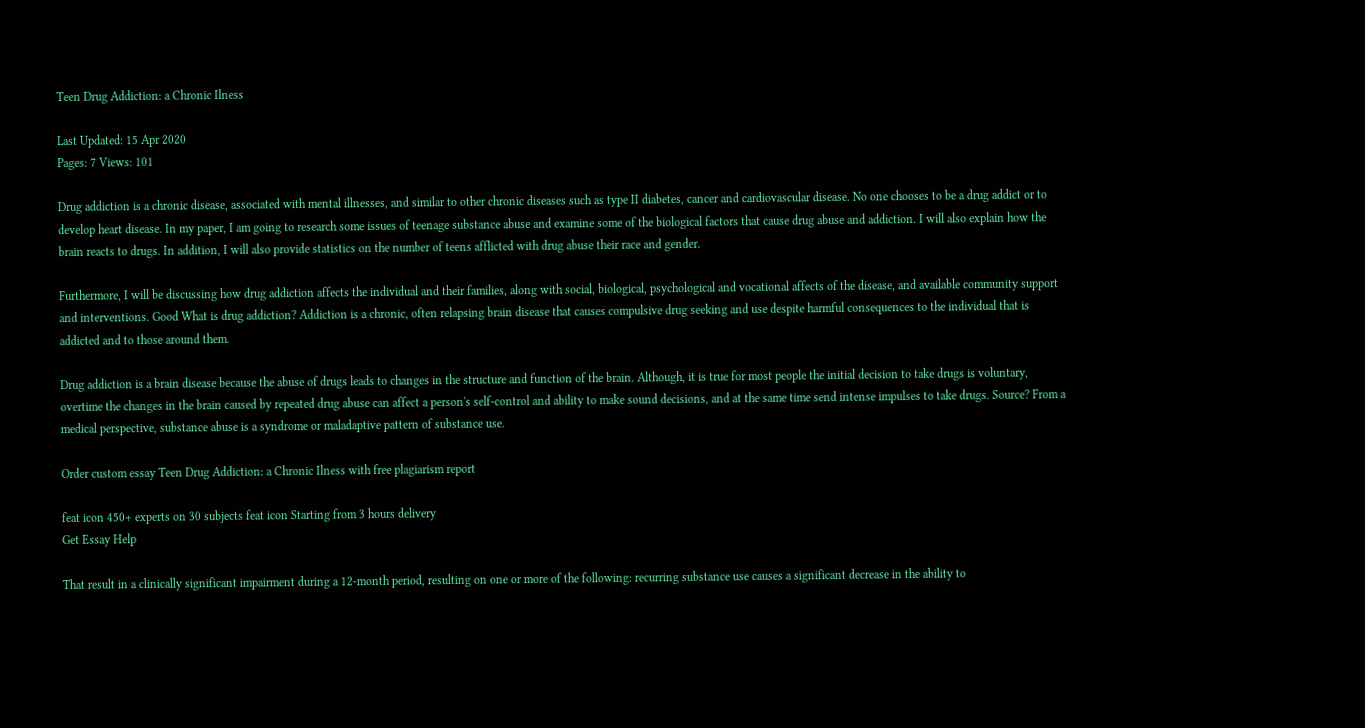Teen Drug Addiction: a Chronic Ilness

Last Updated: 15 Apr 2020
Pages: 7 Views: 101

Drug addiction is a chronic disease, associated with mental illnesses, and similar to other chronic diseases such as type II diabetes, cancer and cardiovascular disease. No one chooses to be a drug addict or to develop heart disease. In my paper, I am going to research some issues of teenage substance abuse and examine some of the biological factors that cause drug abuse and addiction. I will also explain how the brain reacts to drugs. In addition, I will also provide statistics on the number of teens afflicted with drug abuse their race and gender.

Furthermore, I will be discussing how drug addiction affects the individual and their families, along with social, biological, psychological and vocational affects of the disease, and available community support and interventions. Good What is drug addiction? Addiction is a chronic, often relapsing brain disease that causes compulsive drug seeking and use despite harmful consequences to the individual that is addicted and to those around them.

Drug addiction is a brain disease because the abuse of drugs leads to changes in the structure and function of the brain. Although, it is true for most people the initial decision to take drugs is voluntary, overtime the changes in the brain caused by repeated drug abuse can affect a person's self-control and ability to make sound decisions, and at the same time send intense impulses to take drugs. Source? From a medical perspective, substance abuse is a syndrome or maladaptive pattern of substance use.

Order custom essay Teen Drug Addiction: a Chronic Ilness with free plagiarism report

feat icon 450+ experts on 30 subjects feat icon Starting from 3 hours delivery
Get Essay Help

That result in a clinically significant impairment during a 12-month period, resulting on one or more of the following: recurring substance use causes a significant decrease in the ability to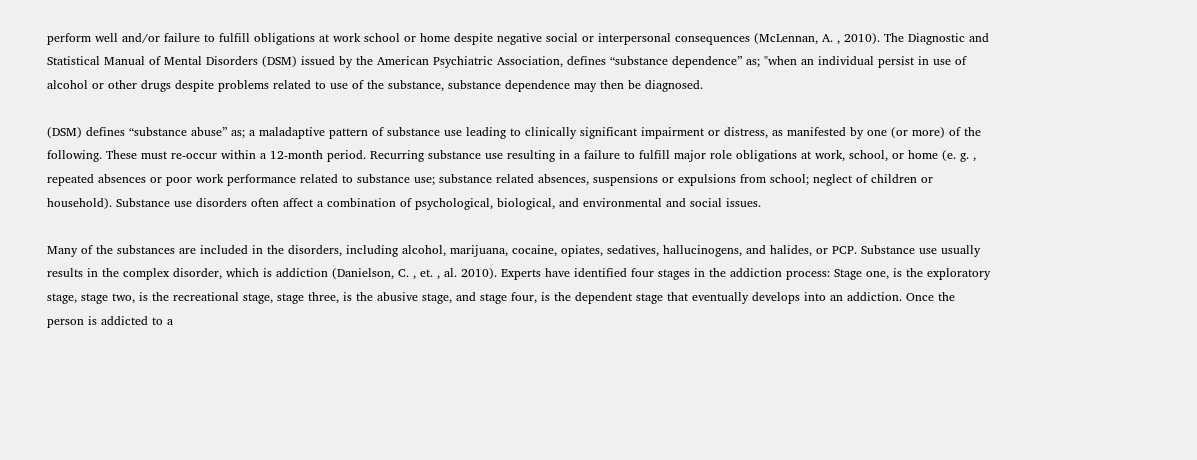perform well and/or failure to fulfill obligations at work school or home despite negative social or interpersonal consequences (McLennan, A. , 2010). The Diagnostic and Statistical Manual of Mental Disorders (DSM) issued by the American Psychiatric Association, defines “substance dependence” as; "when an individual persist in use of alcohol or other drugs despite problems related to use of the substance, substance dependence may then be diagnosed.

(DSM) defines “substance abuse” as; a maladaptive pattern of substance use leading to clinically significant impairment or distress, as manifested by one (or more) of the following. These must re-occur within a 12-month period. Recurring substance use resulting in a failure to fulfill major role obligations at work, school, or home (e. g. , repeated absences or poor work performance related to substance use; substance related absences, suspensions or expulsions from school; neglect of children or household). Substance use disorders often affect a combination of psychological, biological, and environmental and social issues.

Many of the substances are included in the disorders, including alcohol, marijuana, cocaine, opiates, sedatives, hallucinogens, and halides, or PCP. Substance use usually results in the complex disorder, which is addiction (Danielson, C. , et. , al. 2010). Experts have identified four stages in the addiction process: Stage one, is the exploratory stage, stage two, is the recreational stage, stage three, is the abusive stage, and stage four, is the dependent stage that eventually develops into an addiction. Once the person is addicted to a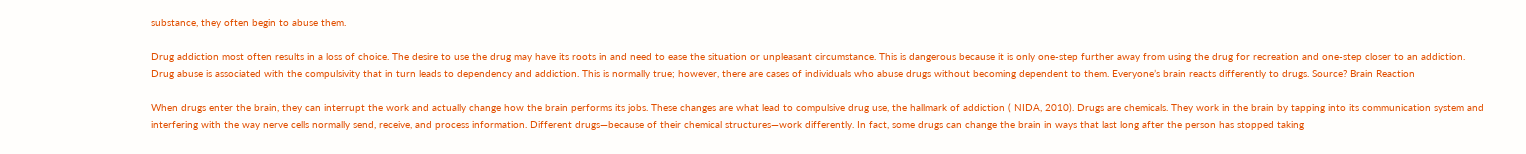substance, they often begin to abuse them.

Drug addiction most often results in a loss of choice. The desire to use the drug may have its roots in and need to ease the situation or unpleasant circumstance. This is dangerous because it is only one-step further away from using the drug for recreation and one-step closer to an addiction. Drug abuse is associated with the compulsivity that in turn leads to dependency and addiction. This is normally true; however, there are cases of individuals who abuse drugs without becoming dependent to them. Everyone’s brain reacts differently to drugs. Source? Brain Reaction

When drugs enter the brain, they can interrupt the work and actually change how the brain performs its jobs. These changes are what lead to compulsive drug use, the hallmark of addiction ( NIDA, 2010). Drugs are chemicals. They work in the brain by tapping into its communication system and interfering with the way nerve cells normally send, receive, and process information. Different drugs—because of their chemical structures—work differently. In fact, some drugs can change the brain in ways that last long after the person has stopped taking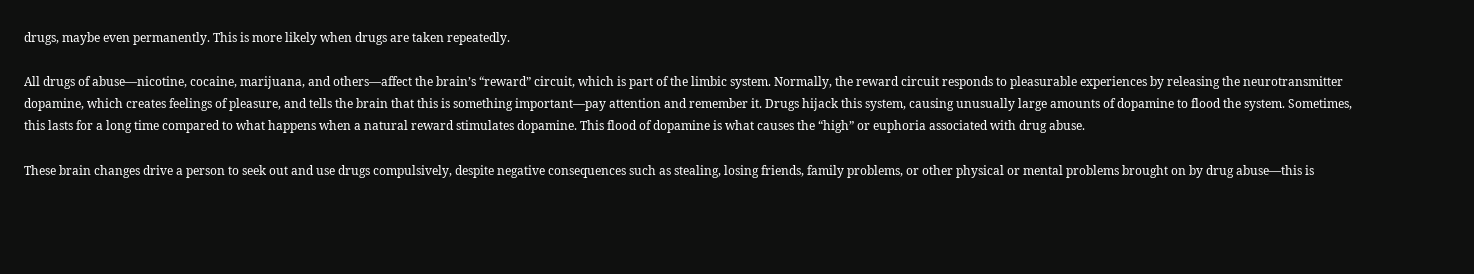drugs, maybe even permanently. This is more likely when drugs are taken repeatedly.

All drugs of abuse—nicotine, cocaine, marijuana, and others—affect the brain’s “reward” circuit, which is part of the limbic system. Normally, the reward circuit responds to pleasurable experiences by releasing the neurotransmitter dopamine, which creates feelings of pleasure, and tells the brain that this is something important—pay attention and remember it. Drugs hijack this system, causing unusually large amounts of dopamine to flood the system. Sometimes, this lasts for a long time compared to what happens when a natural reward stimulates dopamine. This flood of dopamine is what causes the “high” or euphoria associated with drug abuse.

These brain changes drive a person to seek out and use drugs compulsively, despite negative consequences such as stealing, losing friends, family problems, or other physical or mental problems brought on by drug abuse—this is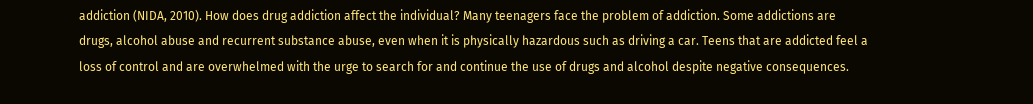addiction (NIDA, 2010). How does drug addiction affect the individual? Many teenagers face the problem of addiction. Some addictions are drugs, alcohol abuse and recurrent substance abuse, even when it is physically hazardous such as driving a car. Teens that are addicted feel a loss of control and are overwhelmed with the urge to search for and continue the use of drugs and alcohol despite negative consequences.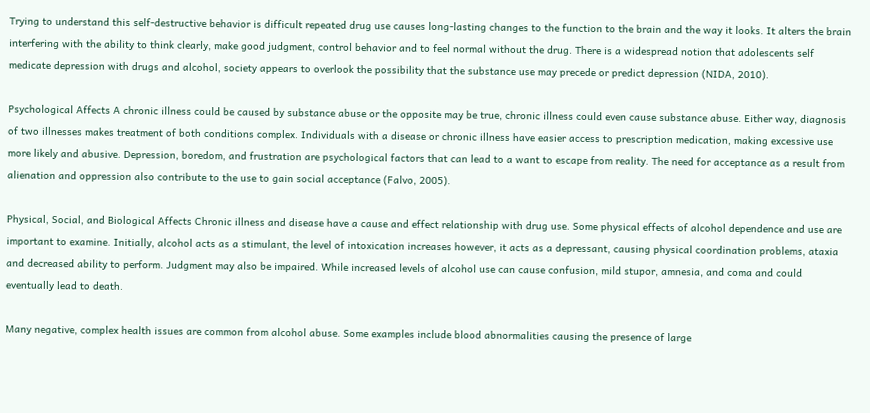Trying to understand this self-destructive behavior is difficult repeated drug use causes long-lasting changes to the function to the brain and the way it looks. It alters the brain interfering with the ability to think clearly, make good judgment, control behavior and to feel normal without the drug. There is a widespread notion that adolescents self medicate depression with drugs and alcohol, society appears to overlook the possibility that the substance use may precede or predict depression (NIDA, 2010).

Psychological Affects A chronic illness could be caused by substance abuse or the opposite may be true, chronic illness could even cause substance abuse. Either way, diagnosis of two illnesses makes treatment of both conditions complex. Individuals with a disease or chronic illness have easier access to prescription medication, making excessive use more likely and abusive. Depression, boredom, and frustration are psychological factors that can lead to a want to escape from reality. The need for acceptance as a result from alienation and oppression also contribute to the use to gain social acceptance (Falvo, 2005).

Physical, Social, and Biological Affects Chronic illness and disease have a cause and effect relationship with drug use. Some physical effects of alcohol dependence and use are important to examine. Initially, alcohol acts as a stimulant, the level of intoxication increases however, it acts as a depressant, causing physical coordination problems, ataxia and decreased ability to perform. Judgment may also be impaired. While increased levels of alcohol use can cause confusion, mild stupor, amnesia, and coma and could eventually lead to death.

Many negative, complex health issues are common from alcohol abuse. Some examples include blood abnormalities causing the presence of large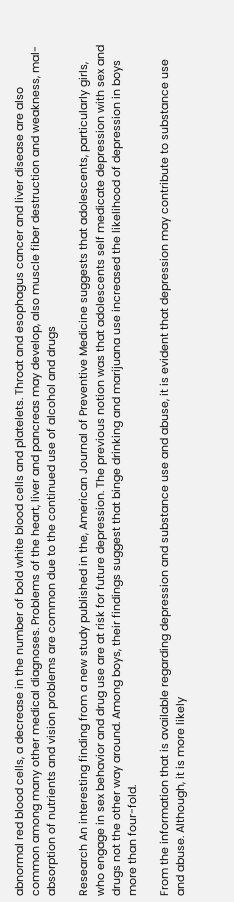abnormal red blood cells, a decrease in the number of bold white blood cells and platelets. Throat and esophagus cancer and liver disease are also common among many other medical diagnoses. Problems of the heart, liver and pancreas may develop, also muscle fiber destruction and weakness, mal-absorption of nutrients and vision problems are common due to the continued use of alcohol and drugs

Research An interesting finding from a new study published in the, American Journal of Preventive Medicine suggests that adolescents, particularly girls, who engage in sex behavior and drug use are at risk for future depression. The previous notion was that adolescents self medicate depression with sex and drugs not the other way around. Among boys, their findings suggest that binge drinking and marijuana use increased the likelihood of depression in boys more than four-fold.

From the information that is available regarding depression and substance use and abuse, it is evident that depression may contribute to substance use and abuse. Although, it is more likely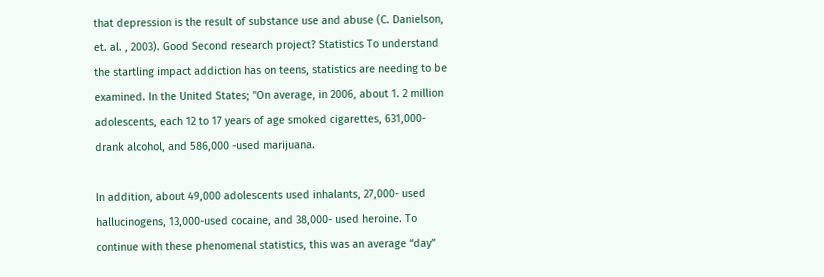that depression is the result of substance use and abuse (C. Danielson, et. al. , 2003). Good Second research project? Statistics To understand the startling impact addiction has on teens, statistics are needing to be examined. In the United States; "On average, in 2006, about 1. 2 million adolescents, each 12 to 17 years of age smoked cigarettes, 631,000- drank alcohol, and 586,000 -used marijuana.

In addition, about 49,000 adolescents used inhalants, 27,000- used hallucinogens, 13,000-used cocaine, and 38,000- used heroine. To continue with these phenomenal statistics, this was an average “day”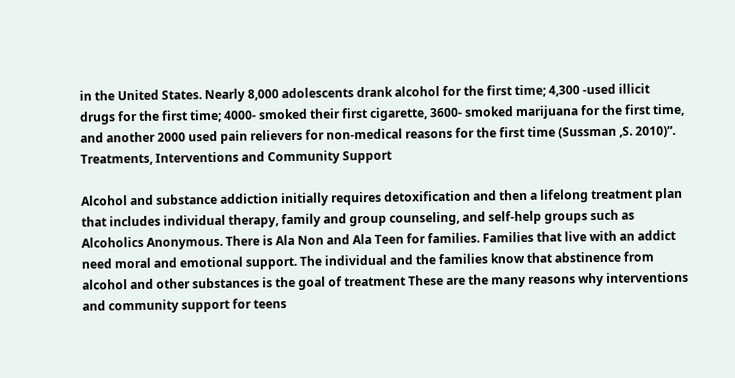in the United States. Nearly 8,000 adolescents drank alcohol for the first time; 4,300 -used illicit drugs for the first time; 4000- smoked their first cigarette, 3600- smoked marijuana for the first time, and another 2000 used pain relievers for non-medical reasons for the first time (Sussman ,S. 2010)”. Treatments, Interventions and Community Support

Alcohol and substance addiction initially requires detoxification and then a lifelong treatment plan that includes individual therapy, family and group counseling, and self-help groups such as Alcoholics Anonymous. There is Ala Non and Ala Teen for families. Families that live with an addict need moral and emotional support. The individual and the families know that abstinence from alcohol and other substances is the goal of treatment These are the many reasons why interventions and community support for teens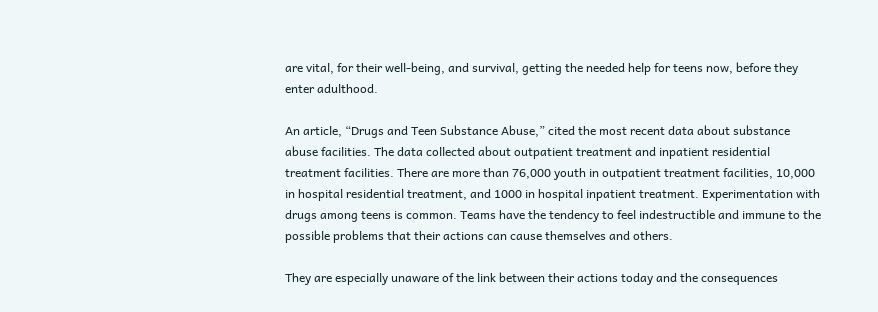are vital, for their well-being, and survival, getting the needed help for teens now, before they enter adulthood.

An article, “Drugs and Teen Substance Abuse,” cited the most recent data about substance abuse facilities. The data collected about outpatient treatment and inpatient residential treatment facilities. There are more than 76,000 youth in outpatient treatment facilities, 10,000 in hospital residential treatment, and 1000 in hospital inpatient treatment. Experimentation with drugs among teens is common. Teams have the tendency to feel indestructible and immune to the possible problems that their actions can cause themselves and others.

They are especially unaware of the link between their actions today and the consequences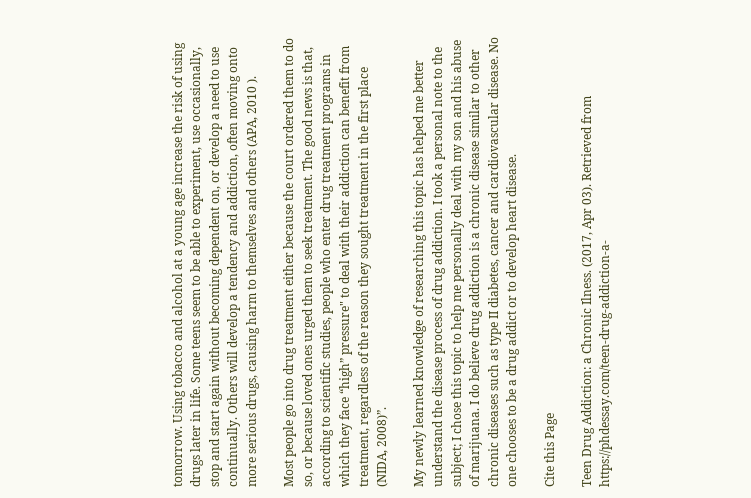tomorrow. Using tobacco and alcohol at a young age increase the risk of using drugs later in life. Some teens seem to be able to experiment, use occasionally, stop and start again without becoming dependent on, or develop a need to use continually. Others will develop a tendency and addiction, often moving onto more serious drugs, causing harm to themselves and others (APA, 2010 ).

Most people go into drug treatment either because the court ordered them to do so, or because loved ones urged them to seek treatment. The good news is that, according to scientific studies, people who enter drug treatment programs in which they face “high” pressure" to deal with their addiction can benefit from treatment, regardless of the reason they sought treatment in the first place (NIDA, 2008)”.

My newly learned knowledge of researching this topic has helped me better understand the disease process of drug addiction. I took a personal note to the subject; I chose this topic to help me personally deal with my son and his abuse of marijuana. I do believe drug addiction is a chronic disease similar to other chronic diseases such as type II diabetes, cancer and cardiovascular disease. No one chooses to be a drug addict or to develop heart disease.

Cite this Page

Teen Drug Addiction: a Chronic Ilness. (2017, Apr 03). Retrieved from https://phdessay.com/teen-drug-addiction-a-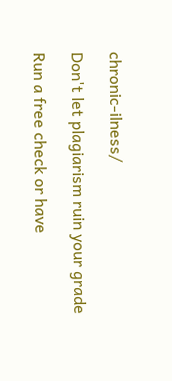chronic-ilness/

Don't let plagiarism ruin your grade

Run a free check or have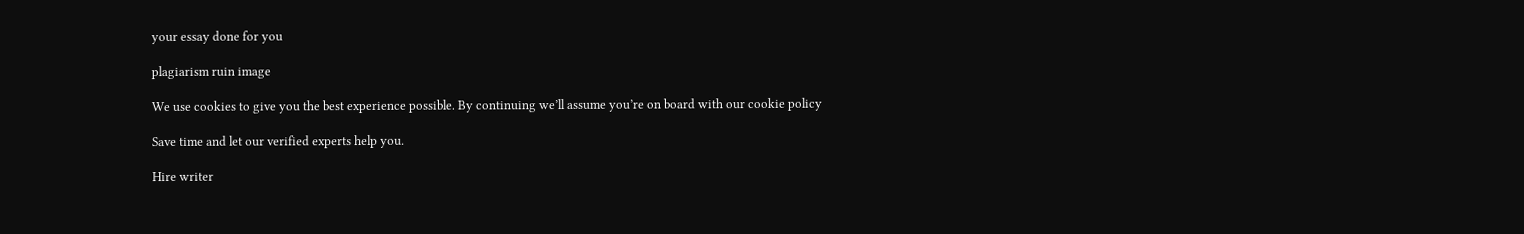your essay done for you

plagiarism ruin image

We use cookies to give you the best experience possible. By continuing we’ll assume you’re on board with our cookie policy

Save time and let our verified experts help you.

Hire writer